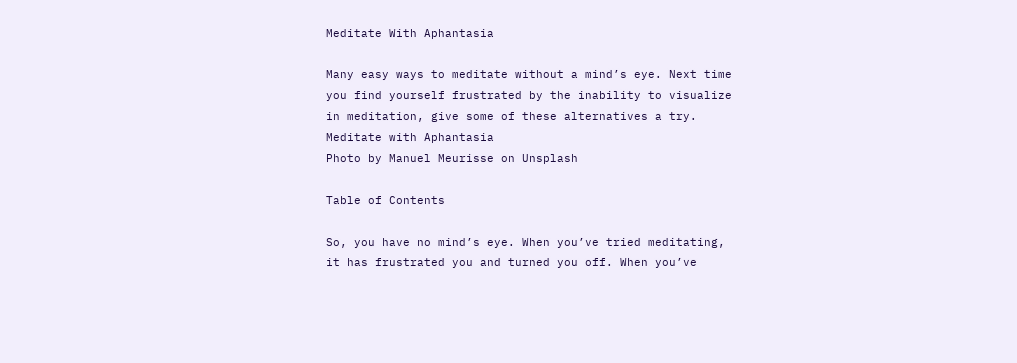Meditate With Aphantasia

Many easy ways to meditate without a mind’s eye. Next time you find yourself frustrated by the inability to visualize in meditation, give some of these alternatives a try.
Meditate with Aphantasia
Photo by Manuel Meurisse on Unsplash

Table of Contents

So, you have no mind’s eye. When you’ve tried meditating, it has frustrated you and turned you off. When you’ve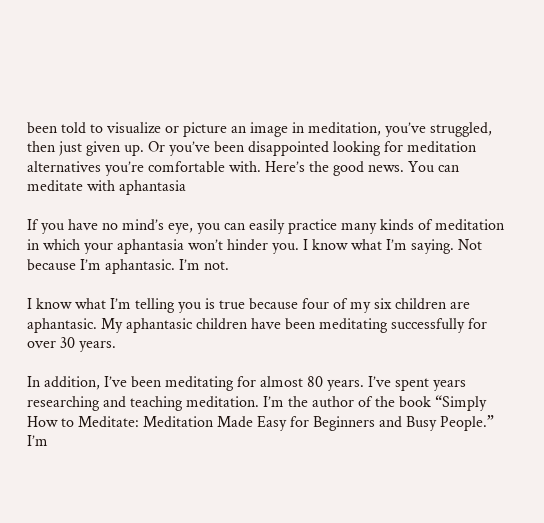been told to visualize or picture an image in meditation, you’ve struggled, then just given up. Or you’ve been disappointed looking for meditation alternatives you’re comfortable with. Here’s the good news. You can meditate with aphantasia

If you have no mind’s eye, you can easily practice many kinds of meditation in which your aphantasia won’t hinder you. I know what I’m saying. Not because I’m aphantasic. I’m not.

I know what I’m telling you is true because four of my six children are aphantasic. My aphantasic children have been meditating successfully for over 30 years.

In addition, I’ve been meditating for almost 80 years. I’ve spent years researching and teaching meditation. I’m the author of the book “Simply How to Meditate: Meditation Made Easy for Beginners and Busy People.” I’m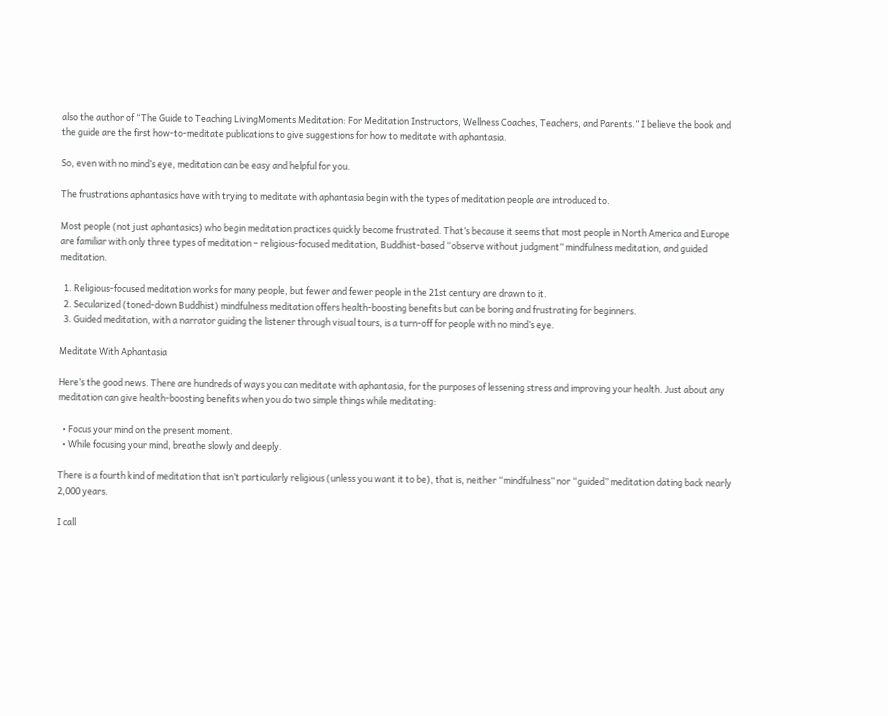also the author of “The Guide to Teaching LivingMoments Meditation: For Meditation Instructors, Wellness Coaches, Teachers, and Parents.” I believe the book and the guide are the first how-to-meditate publications to give suggestions for how to meditate with aphantasia.

So, even with no mind’s eye, meditation can be easy and helpful for you.

The frustrations aphantasics have with trying to meditate with aphantasia begin with the types of meditation people are introduced to.

Most people (not just aphantasics) who begin meditation practices quickly become frustrated. That’s because it seems that most people in North America and Europe are familiar with only three types of meditation – religious-focused meditation, Buddhist-based “observe without judgment” mindfulness meditation, and guided meditation.

  1. Religious-focused meditation works for many people, but fewer and fewer people in the 21st century are drawn to it.
  2. Secularized (toned-down Buddhist) mindfulness meditation offers health-boosting benefits but can be boring and frustrating for beginners.
  3. Guided meditation, with a narrator guiding the listener through visual tours, is a turn-off for people with no mind’s eye.

Meditate With Aphantasia

Here’s the good news. There are hundreds of ways you can meditate with aphantasia, for the purposes of lessening stress and improving your health. Just about any meditation can give health-boosting benefits when you do two simple things while meditating:

  • Focus your mind on the present moment.
  • While focusing your mind, breathe slowly and deeply.

There is a fourth kind of meditation that isn’t particularly religious (unless you want it to be), that is, neither “mindfulness” nor “guided” meditation dating back nearly 2,000 years.

I call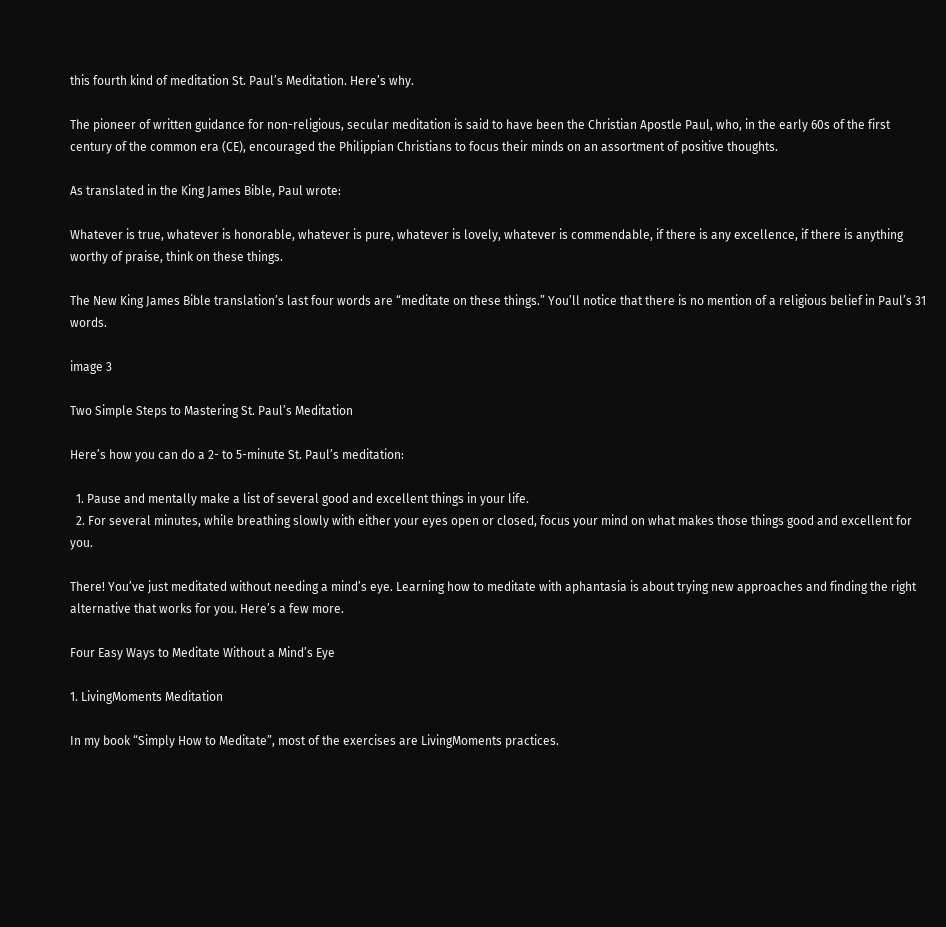this fourth kind of meditation St. Paul’s Meditation. Here’s why.

The pioneer of written guidance for non-religious, secular meditation is said to have been the Christian Apostle Paul, who, in the early 60s of the first century of the common era (CE), encouraged the Philippian Christians to focus their minds on an assortment of positive thoughts.

As translated in the King James Bible, Paul wrote:

Whatever is true, whatever is honorable, whatever is pure, whatever is lovely, whatever is commendable, if there is any excellence, if there is anything worthy of praise, think on these things.

The New King James Bible translation’s last four words are “meditate on these things.” You’ll notice that there is no mention of a religious belief in Paul’s 31 words.

image 3

Two Simple Steps to Mastering St. Paul’s Meditation

Here’s how you can do a 2- to 5-minute St. Paul’s meditation:

  1. Pause and mentally make a list of several good and excellent things in your life.
  2. For several minutes, while breathing slowly with either your eyes open or closed, focus your mind on what makes those things good and excellent for you.

There! You’ve just meditated without needing a mind’s eye. Learning how to meditate with aphantasia is about trying new approaches and finding the right alternative that works for you. Here’s a few more.

Four Easy Ways to Meditate Without a Mind’s Eye

1. LivingMoments Meditation

In my book “Simply How to Meditate”, most of the exercises are LivingMoments practices.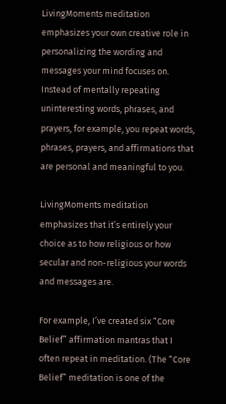LivingMoments meditation emphasizes your own creative role in personalizing the wording and messages your mind focuses on. Instead of mentally repeating uninteresting words, phrases, and prayers, for example, you repeat words, phrases, prayers, and affirmations that are personal and meaningful to you.

LivingMoments meditation emphasizes that it’s entirely your choice as to how religious or how secular and non-religious your words and messages are.

For example, I’ve created six “Core Belief” affirmation mantras that I often repeat in meditation. (The “Core Belief” meditation is one of the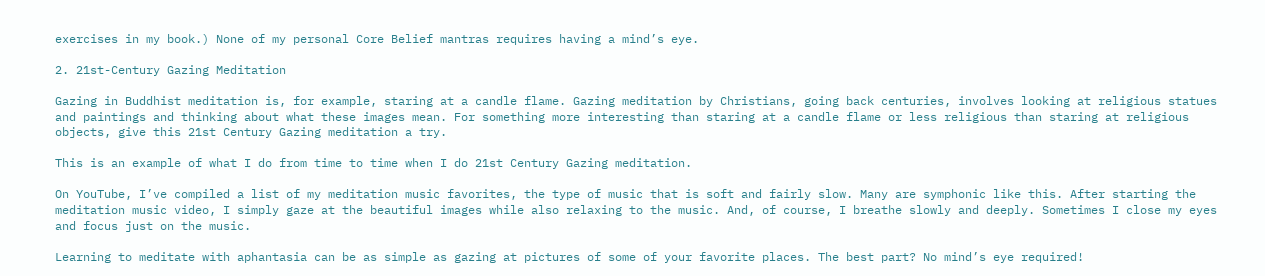exercises in my book.) None of my personal Core Belief mantras requires having a mind’s eye.

2. 21st-Century Gazing Meditation

Gazing in Buddhist meditation is, for example, staring at a candle flame. Gazing meditation by Christians, going back centuries, involves looking at religious statues and paintings and thinking about what these images mean. For something more interesting than staring at a candle flame or less religious than staring at religious objects, give this 21st Century Gazing meditation a try.

This is an example of what I do from time to time when I do 21st Century Gazing meditation.

On YouTube, I’ve compiled a list of my meditation music favorites, the type of music that is soft and fairly slow. Many are symphonic like this. After starting the meditation music video, I simply gaze at the beautiful images while also relaxing to the music. And, of course, I breathe slowly and deeply. Sometimes I close my eyes and focus just on the music.

Learning to meditate with aphantasia can be as simple as gazing at pictures of some of your favorite places. The best part? No mind’s eye required!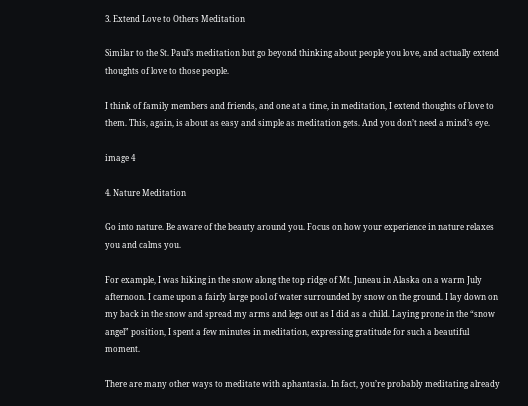3. Extend Love to Others Meditation

Similar to the St. Paul’s meditation but go beyond thinking about people you love, and actually extend thoughts of love to those people.

I think of family members and friends, and one at a time, in meditation, I extend thoughts of love to them. This, again, is about as easy and simple as meditation gets. And you don’t need a mind’s eye.

image 4

4. Nature Meditation

Go into nature. Be aware of the beauty around you. Focus on how your experience in nature relaxes you and calms you.

For example, I was hiking in the snow along the top ridge of Mt. Juneau in Alaska on a warm July afternoon. I came upon a fairly large pool of water surrounded by snow on the ground. I lay down on my back in the snow and spread my arms and legs out as I did as a child. Laying prone in the “snow angel” position, I spent a few minutes in meditation, expressing gratitude for such a beautiful moment.

There are many other ways to meditate with aphantasia. In fact, you’re probably meditating already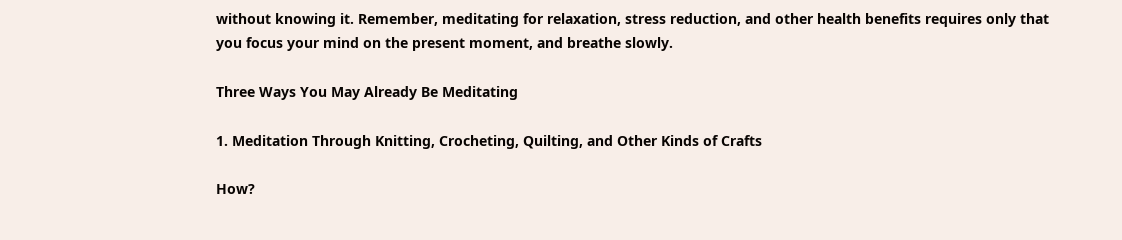without knowing it. Remember, meditating for relaxation, stress reduction, and other health benefits requires only that you focus your mind on the present moment, and breathe slowly.

Three Ways You May Already Be Meditating

1. Meditation Through Knitting, Crocheting, Quilting, and Other Kinds of Crafts

How?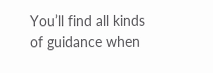You’ll find all kinds of guidance when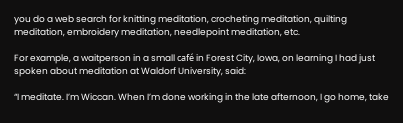you do a web search for knitting meditation, crocheting meditation, quilting meditation, embroidery meditation, needlepoint meditation, etc.

For example, a waitperson in a small café in Forest City, Iowa, on learning I had just spoken about meditation at Waldorf University, said:

“I meditate. I’m Wiccan. When I’m done working in the late afternoon, I go home, take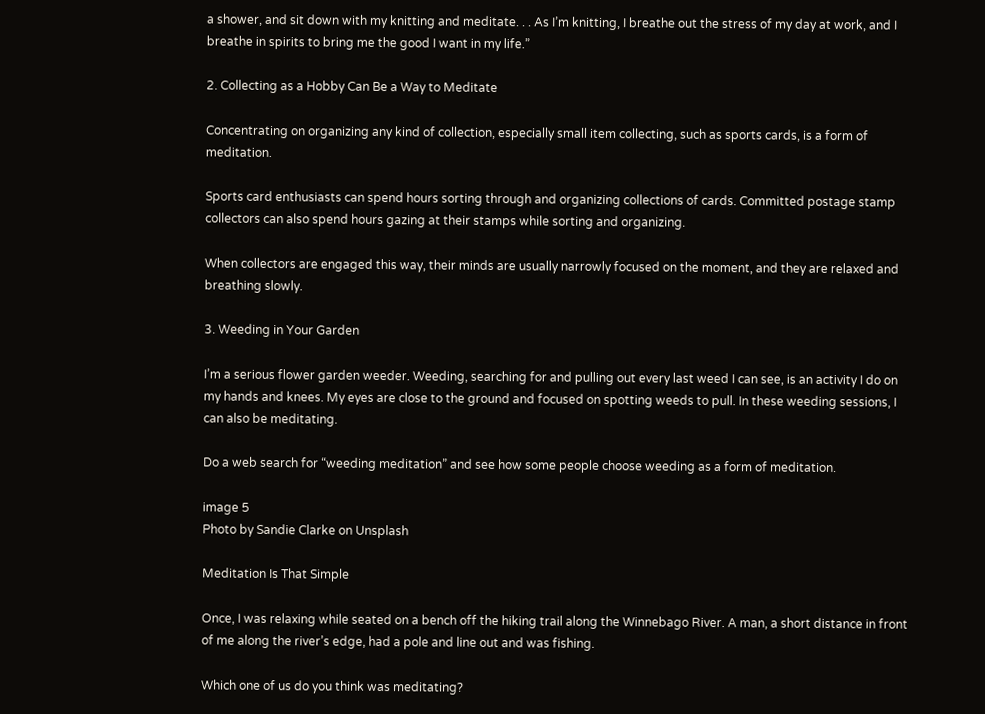a shower, and sit down with my knitting and meditate. . . As I’m knitting, I breathe out the stress of my day at work, and I breathe in spirits to bring me the good I want in my life.”

2. Collecting as a Hobby Can Be a Way to Meditate

Concentrating on organizing any kind of collection, especially small item collecting, such as sports cards, is a form of meditation.

Sports card enthusiasts can spend hours sorting through and organizing collections of cards. Committed postage stamp collectors can also spend hours gazing at their stamps while sorting and organizing.

When collectors are engaged this way, their minds are usually narrowly focused on the moment, and they are relaxed and breathing slowly.

3. Weeding in Your Garden

I’m a serious flower garden weeder. Weeding, searching for and pulling out every last weed I can see, is an activity I do on my hands and knees. My eyes are close to the ground and focused on spotting weeds to pull. In these weeding sessions, I can also be meditating.

Do a web search for “weeding meditation” and see how some people choose weeding as a form of meditation.

image 5
Photo by Sandie Clarke on Unsplash

Meditation Is That Simple

Once, I was relaxing while seated on a bench off the hiking trail along the Winnebago River. A man, a short distance in front of me along the river’s edge, had a pole and line out and was fishing.

Which one of us do you think was meditating?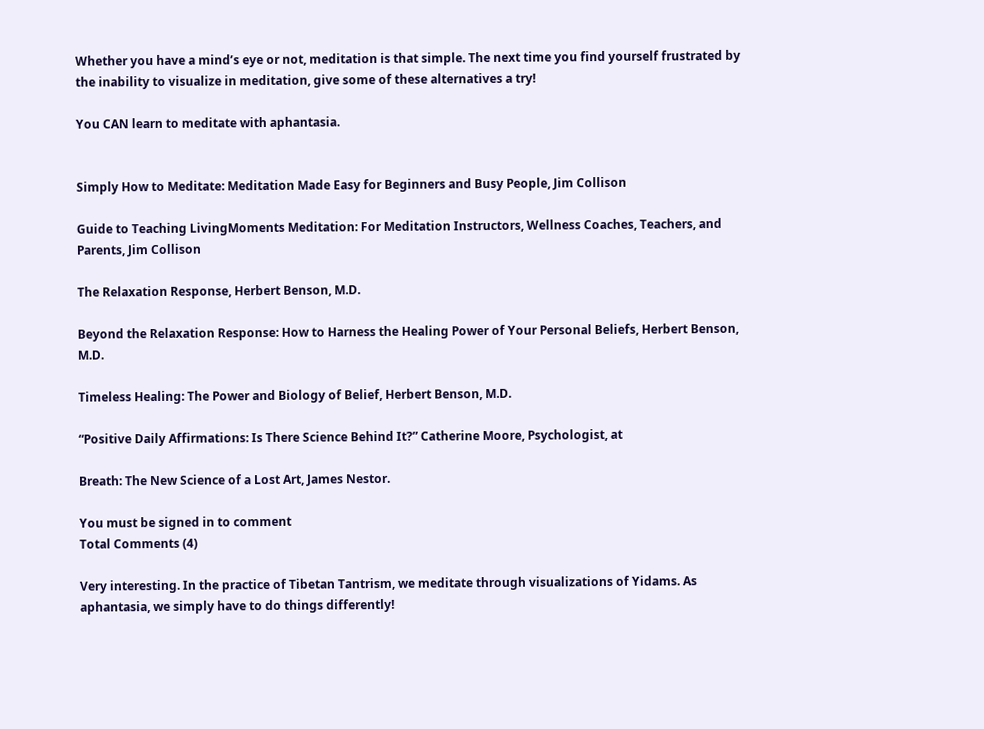Whether you have a mind’s eye or not, meditation is that simple. The next time you find yourself frustrated by the inability to visualize in meditation, give some of these alternatives a try!

You CAN learn to meditate with aphantasia.


Simply How to Meditate: Meditation Made Easy for Beginners and Busy People, Jim Collison

Guide to Teaching LivingMoments Meditation: For Meditation Instructors, Wellness Coaches, Teachers, and Parents, Jim Collison

The Relaxation Response, Herbert Benson, M.D.

Beyond the Relaxation Response: How to Harness the Healing Power of Your Personal Beliefs, Herbert Benson, M.D.

Timeless Healing: The Power and Biology of Belief, Herbert Benson, M.D.

“Positive Daily Affirmations: Is There Science Behind It?” Catherine Moore, Psychologist, at

Breath: The New Science of a Lost Art, James Nestor.

You must be signed in to comment
Total Comments (4)

Very interesting. In the practice of Tibetan Tantrism, we meditate through visualizations of Yidams. As aphantasia, we simply have to do things differently!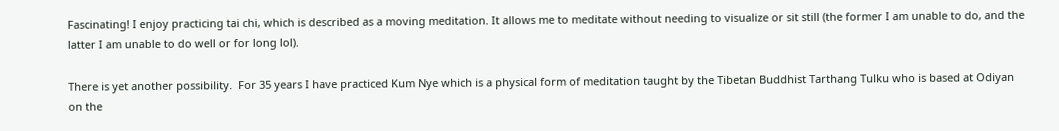Fascinating! I enjoy practicing tai chi, which is described as a moving meditation. It allows me to meditate without needing to visualize or sit still (the former I am unable to do, and the latter I am unable to do well or for long lol).

There is yet another possibility.  For 35 years I have practiced Kum Nye which is a physical form of meditation taught by the Tibetan Buddhist Tarthang Tulku who is based at Odiyan on the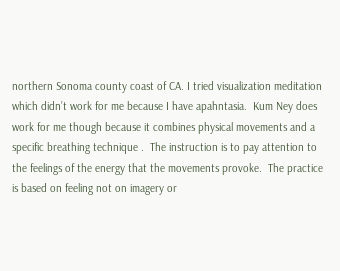northern Sonoma county coast of CA. I tried visualization meditation which didn’t work for me because I have apahntasia.  Kum Ney does work for me though because it combines physical movements and a specific breathing technique .  The instruction is to pay attention to the feelings of the energy that the movements provoke.  The practice is based on feeling not on imagery or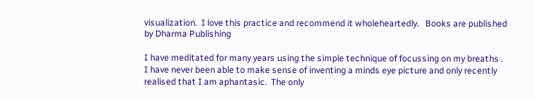visualization.  I love this practice and recommend it wholeheartedly.   Books are published by Dharma Publishing

I have meditated for many years using the simple technique of focussing on my breaths . I have never been able to make sense of inventing a minds eye picture and only recently realised that I am aphantasic.  The only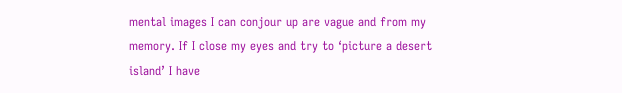mental images I can conjour up are vague and from my memory. If I close my eyes and try to ‘picture a desert island’ I have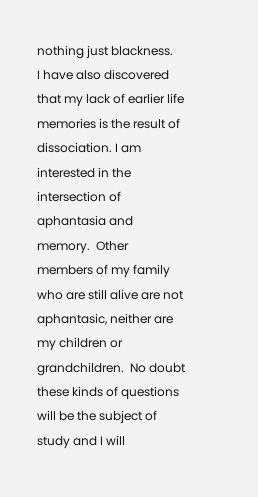nothing just blackness.
I have also discovered that my lack of earlier life memories is the result of dissociation. I am interested in the intersection of  aphantasia and memory.  Other members of my family who are still alive are not aphantasic, neither are my children or grandchildren.  No doubt these kinds of questions will be the subject of study and I will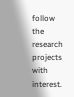follow the research projects with interest.